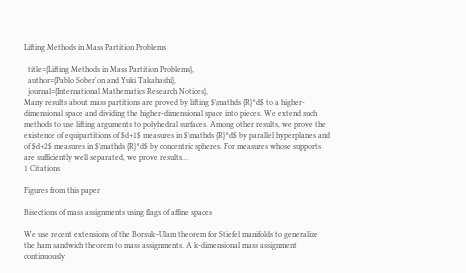Lifting Methods in Mass Partition Problems

  title={Lifting Methods in Mass Partition Problems},
  author={Pablo Sober'on and Yuki Takahashi},
  journal={International Mathematics Research Notices},
Many results about mass partitions are proved by lifting $\mathds {R}^d$ to a higher-dimensional space and dividing the higher-dimensional space into pieces. We extend such methods to use lifting arguments to polyhedral surfaces. Among other results, we prove the existence of equipartitions of $d+1$ measures in $\mathds {R}^d$ by parallel hyperplanes and of $d+2$ measures in $\mathds {R}^d$ by concentric spheres. For measures whose supports are sufficiently well separated, we prove results…
1 Citations

Figures from this paper

Bisections of mass assignments using flags of affine spaces

We use recent extensions of the Borsuk–Ulam theorem for Stiefel manifolds to generalize the ham sandwich theorem to mass assignments. A k-dimensional mass assignment continuously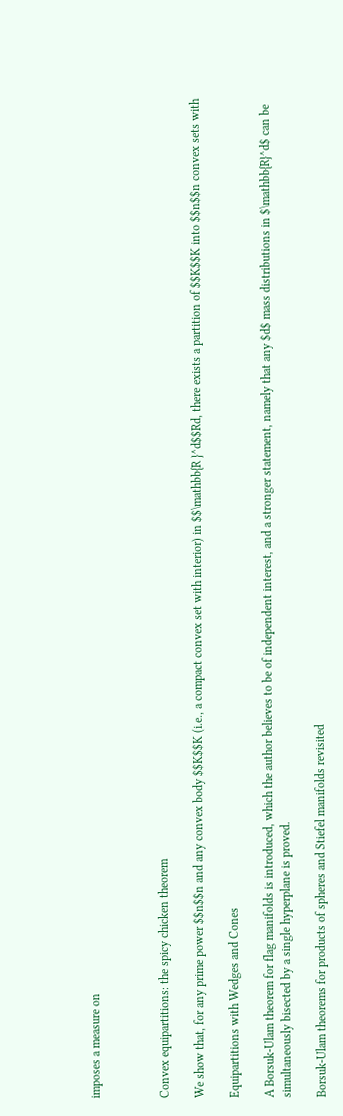imposes a measure on



Convex equipartitions: the spicy chicken theorem

We show that, for any prime power $$n$$n and any convex body $$K$$K (i.e., a compact convex set with interior) in $$\mathbb{R }^d$$Rd, there exists a partition of $$K$$K into $$n$$n convex sets with

Equipartitions with Wedges and Cones

A Borsuk-Ulam theorem for flag manifolds is introduced, which the author believes to be of independent interest, and a stronger statement, namely that any $d$ mass distributions in $\mathbb{R}^d$ can be simultaneously bisected by a single hyperplane is proved.

Borsuk-Ulam theorems for products of spheres and Stiefel manifolds revisited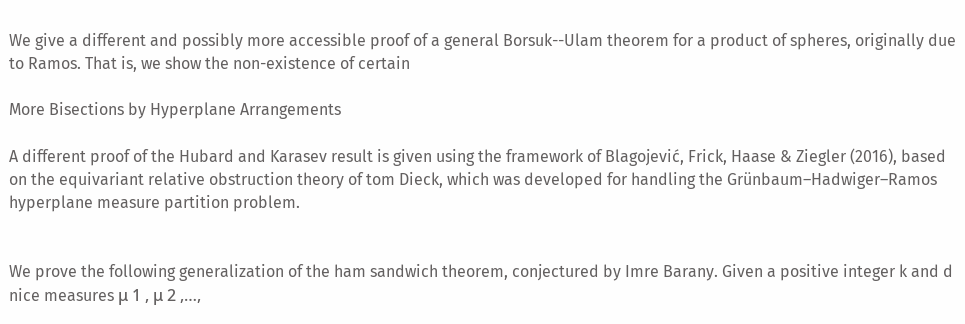We give a different and possibly more accessible proof of a general Borsuk--Ulam theorem for a product of spheres, originally due to Ramos. That is, we show the non-existence of certain

More Bisections by Hyperplane Arrangements

A different proof of the Hubard and Karasev result is given using the framework of Blagojević, Frick, Haase & Ziegler (2016), based on the equivariant relative obstruction theory of tom Dieck, which was developed for handling the Grünbaum–Hadwiger–Ramos hyperplane measure partition problem.


We prove the following generalization of the ham sandwich theorem, conjectured by Imre Barany. Given a positive integer k and d nice measures μ 1 , μ 2 ,…,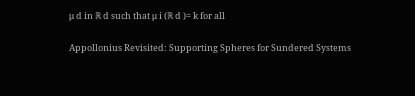μ d in ℝ d such that μ i (ℝ d )= k for all

Appollonius Revisited: Supporting Spheres for Sundered Systems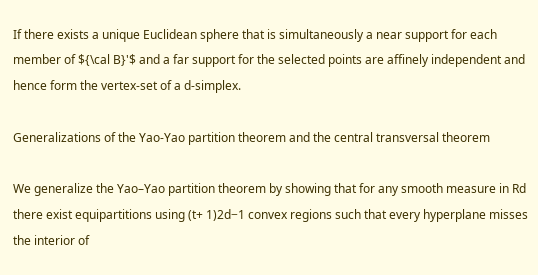If there exists a unique Euclidean sphere that is simultaneously a near support for each member of ${\cal B}'$ and a far support for the selected points are affinely independent and hence form the vertex-set of a d-simplex.

Generalizations of the Yao-Yao partition theorem and the central transversal theorem

We generalize the Yao–Yao partition theorem by showing that for any smooth measure in Rd there exist equipartitions using (t+ 1)2d−1 convex regions such that every hyperplane misses the interior of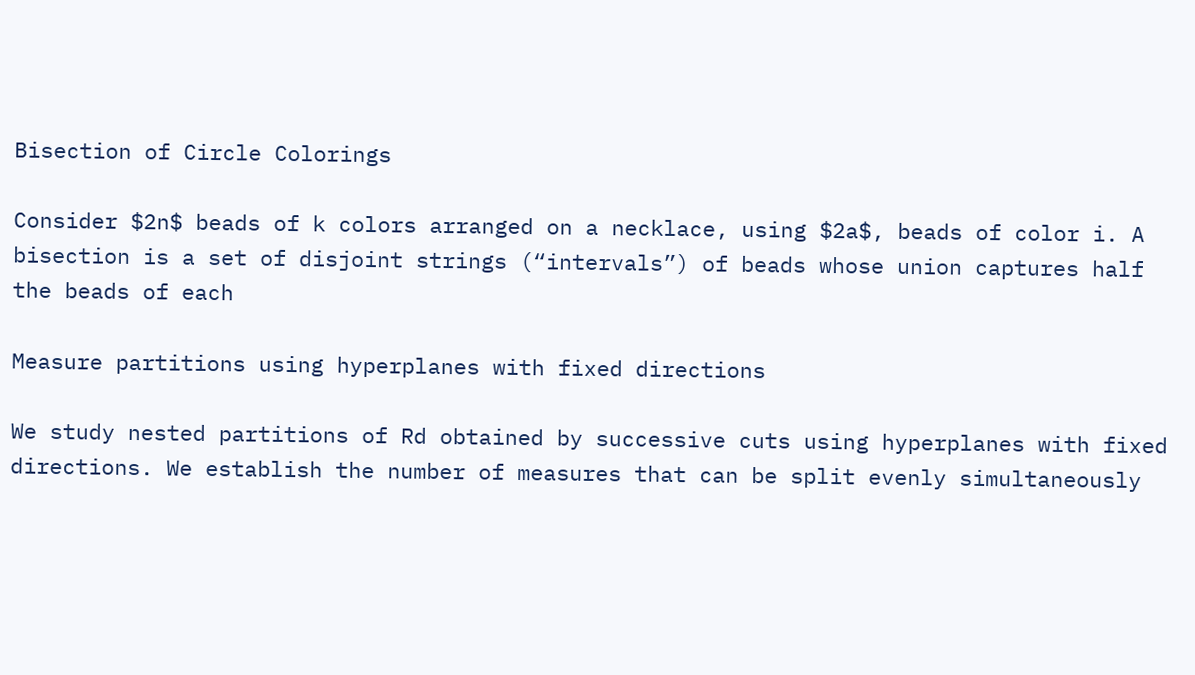Bisection of Circle Colorings

Consider $2n$ beads of k colors arranged on a necklace, using $2a$, beads of color i. A bisection is a set of disjoint strings (“intervals”) of beads whose union captures half the beads of each

Measure partitions using hyperplanes with fixed directions

We study nested partitions of Rd obtained by successive cuts using hyperplanes with fixed directions. We establish the number of measures that can be split evenly simultaneously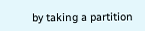by taking a partition